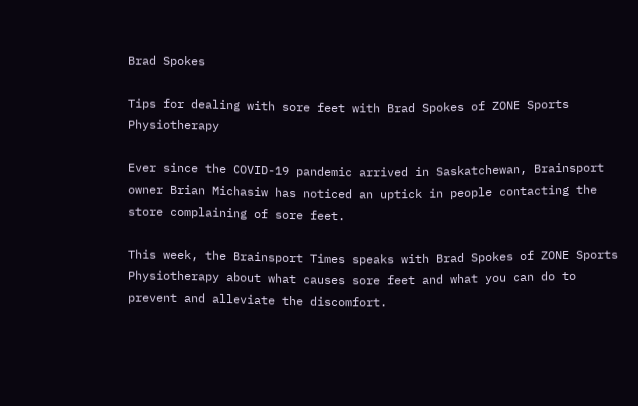Brad Spokes

Tips for dealing with sore feet with Brad Spokes of ZONE Sports Physiotherapy

Ever since the COVID-19 pandemic arrived in Saskatchewan, Brainsport owner Brian Michasiw has noticed an uptick in people contacting the store complaining of sore feet.

This week, the Brainsport Times speaks with Brad Spokes of ZONE Sports Physiotherapy about what causes sore feet and what you can do to prevent and alleviate the discomfort.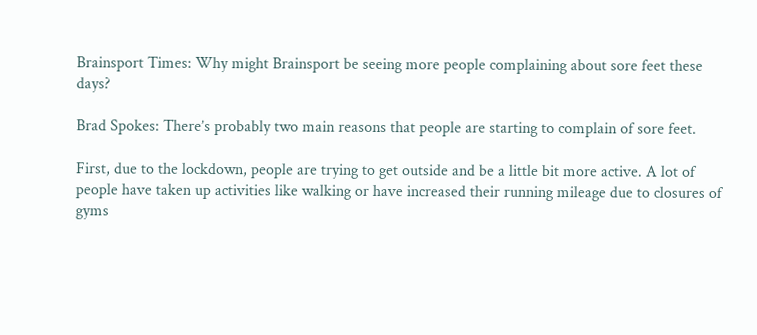Brainsport Times: Why might Brainsport be seeing more people complaining about sore feet these days?

Brad Spokes: There’s probably two main reasons that people are starting to complain of sore feet.

First, due to the lockdown, people are trying to get outside and be a little bit more active. A lot of people have taken up activities like walking or have increased their running mileage due to closures of gyms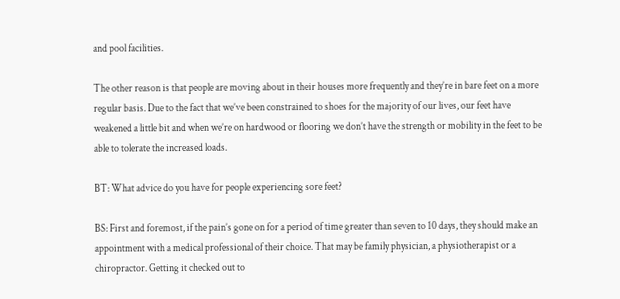and pool facilities.

The other reason is that people are moving about in their houses more frequently and they’re in bare feet on a more regular basis. Due to the fact that we’ve been constrained to shoes for the majority of our lives, our feet have weakened a little bit and when we’re on hardwood or flooring we don’t have the strength or mobility in the feet to be able to tolerate the increased loads.

BT: What advice do you have for people experiencing sore feet?

BS: First and foremost, if the pain’s gone on for a period of time greater than seven to 10 days, they should make an appointment with a medical professional of their choice. That may be family physician, a physiotherapist or a chiropractor. Getting it checked out to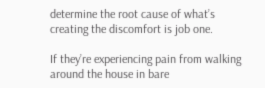determine the root cause of what’s creating the discomfort is job one.

If they’re experiencing pain from walking around the house in bare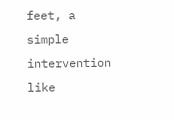feet, a simple intervention like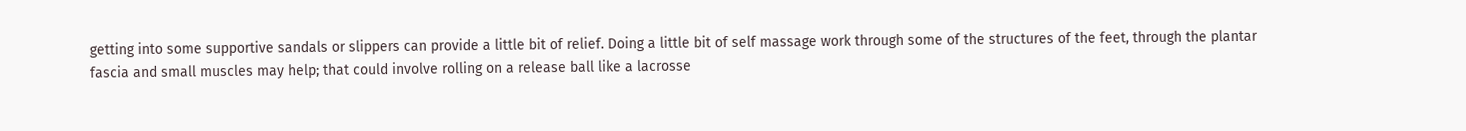getting into some supportive sandals or slippers can provide a little bit of relief. Doing a little bit of self massage work through some of the structures of the feet, through the plantar fascia and small muscles may help; that could involve rolling on a release ball like a lacrosse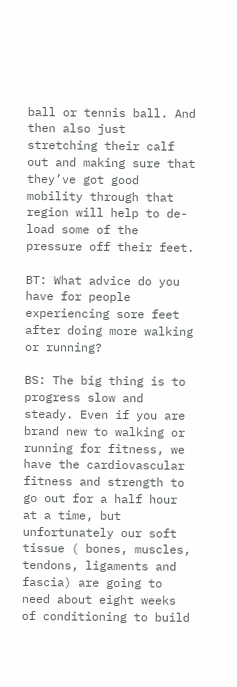ball or tennis ball. And then also just stretching their calf out and making sure that they’ve got good mobility through that region will help to de-load some of the pressure off their feet.

BT: What advice do you have for people experiencing sore feet after doing more walking or running?

BS: The big thing is to progress slow and steady. Even if you are brand new to walking or running for fitness, we have the cardiovascular fitness and strength to go out for a half hour at a time, but unfortunately our soft tissue ( bones, muscles, tendons, ligaments and fascia) are going to need about eight weeks of conditioning to build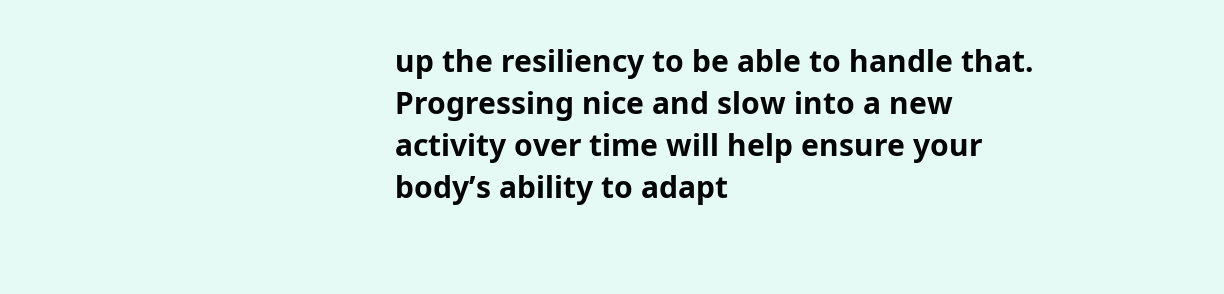up the resiliency to be able to handle that. Progressing nice and slow into a new activity over time will help ensure your body’s ability to adapt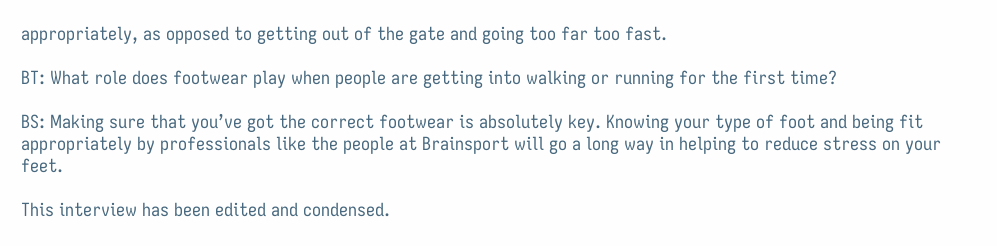appropriately, as opposed to getting out of the gate and going too far too fast.

BT: What role does footwear play when people are getting into walking or running for the first time?

BS: Making sure that you’ve got the correct footwear is absolutely key. Knowing your type of foot and being fit appropriately by professionals like the people at Brainsport will go a long way in helping to reduce stress on your feet.

This interview has been edited and condensed.